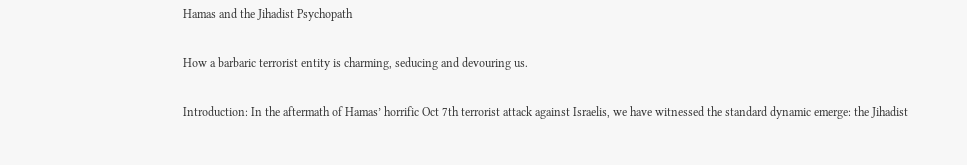Hamas and the Jihadist Psychopath

How a barbaric terrorist entity is charming, seducing and devouring us.

Introduction: In the aftermath of Hamas’ horrific Oct 7th terrorist attack against Israelis, we have witnessed the standard dynamic emerge: the Jihadist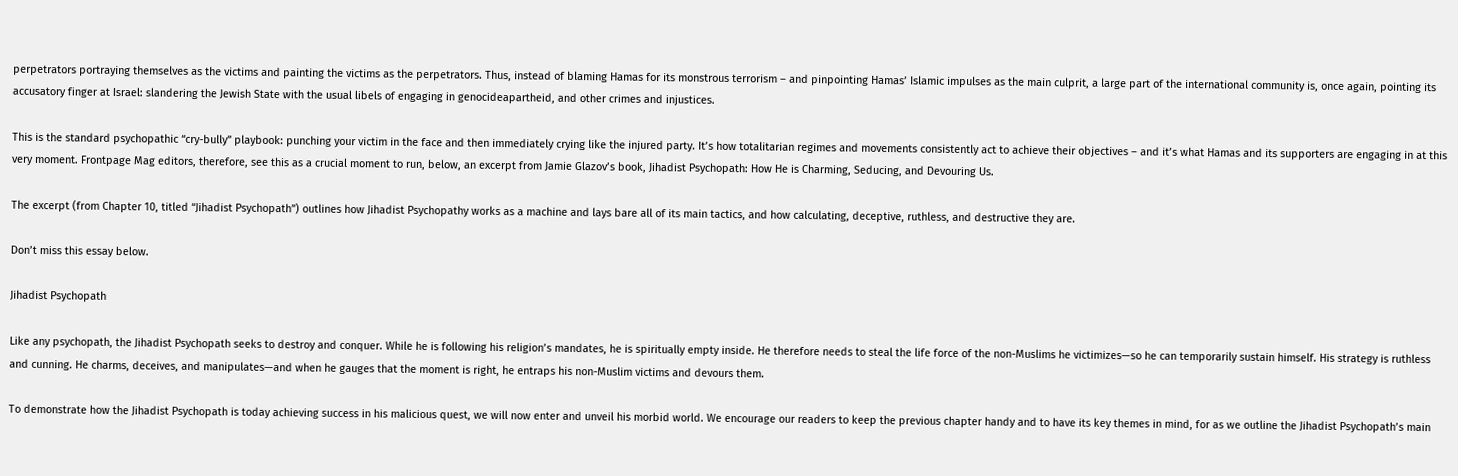perpetrators portraying themselves as the victims and painting the victims as the perpetrators. Thus, instead of blaming Hamas for its monstrous terrorism – and pinpointing Hamas’ Islamic impulses as the main culprit, a large part of the international community is, once again, pointing its accusatory finger at Israel: slandering the Jewish State with the usual libels of engaging in genocideapartheid, and other crimes and injustices.

This is the standard psychopathic “cry-bully” playbook: punching your victim in the face and then immediately crying like the injured party. It’s how totalitarian regimes and movements consistently act to achieve their objectives – and it’s what Hamas and its supporters are engaging in at this very moment. Frontpage Mag editors, therefore, see this as a crucial moment to run, below, an excerpt from Jamie Glazov’s book, Jihadist Psychopath: How He is Charming, Seducing, and Devouring Us.

The excerpt (from Chapter 10, titled “Jihadist Psychopath”) outlines how Jihadist Psychopathy works as a machine and lays bare all of its main tactics, and how calculating, deceptive, ruthless, and destructive they are.

Don’t miss this essay below.

Jihadist Psychopath

Like any psychopath, the Jihadist Psychopath seeks to destroy and conquer. While he is following his religion’s mandates, he is spiritually empty inside. He therefore needs to steal the life force of the non-Muslims he victimizes—so he can temporarily sustain himself. His strategy is ruthless and cunning. He charms, deceives, and manipulates—and when he gauges that the moment is right, he entraps his non-Muslim victims and devours them.

To demonstrate how the Jihadist Psychopath is today achieving success in his malicious quest, we will now enter and unveil his morbid world. We encourage our readers to keep the previous chapter handy and to have its key themes in mind, for as we outline the Jihadist Psychopath’s main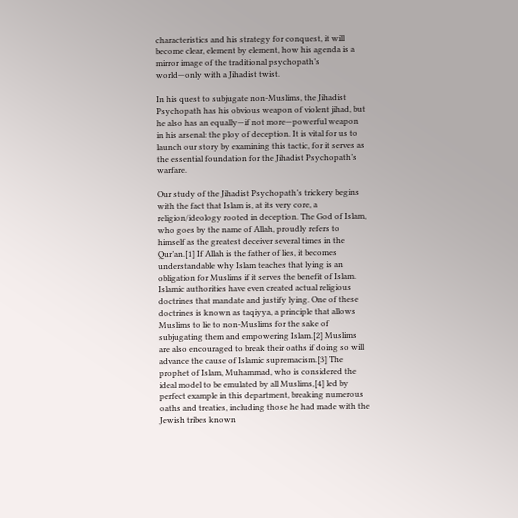characteristics and his strategy for conquest, it will become clear, element by element, how his agenda is a mirror image of the traditional psychopath’s world—only with a Jihadist twist.

In his quest to subjugate non-Muslims, the Jihadist Psychopath has his obvious weapon of violent jihad, but he also has an equally—if not more—powerful weapon in his arsenal: the ploy of deception. It is vital for us to launch our story by examining this tactic, for it serves as the essential foundation for the Jihadist Psychopath’s warfare.

Our study of the Jihadist Psychopath’s trickery begins with the fact that Islam is, at its very core, a religion/ideology rooted in deception. The God of Islam, who goes by the name of Allah, proudly refers to himself as the greatest deceiver several times in the Qur’an.[1] If Allah is the father of lies, it becomes understandable why Islam teaches that lying is an obligation for Muslims if it serves the benefit of Islam. Islamic authorities have even created actual religious doctrines that mandate and justify lying. One of these doctrines is known as taqiyya, a principle that allows Muslims to lie to non-Muslims for the sake of subjugating them and empowering Islam.[2] Muslims are also encouraged to break their oaths if doing so will advance the cause of Islamic supremacism.[3] The prophet of Islam, Muhammad, who is considered the ideal model to be emulated by all Muslims,[4] led by perfect example in this department, breaking numerous oaths and treaties, including those he had made with the Jewish tribes known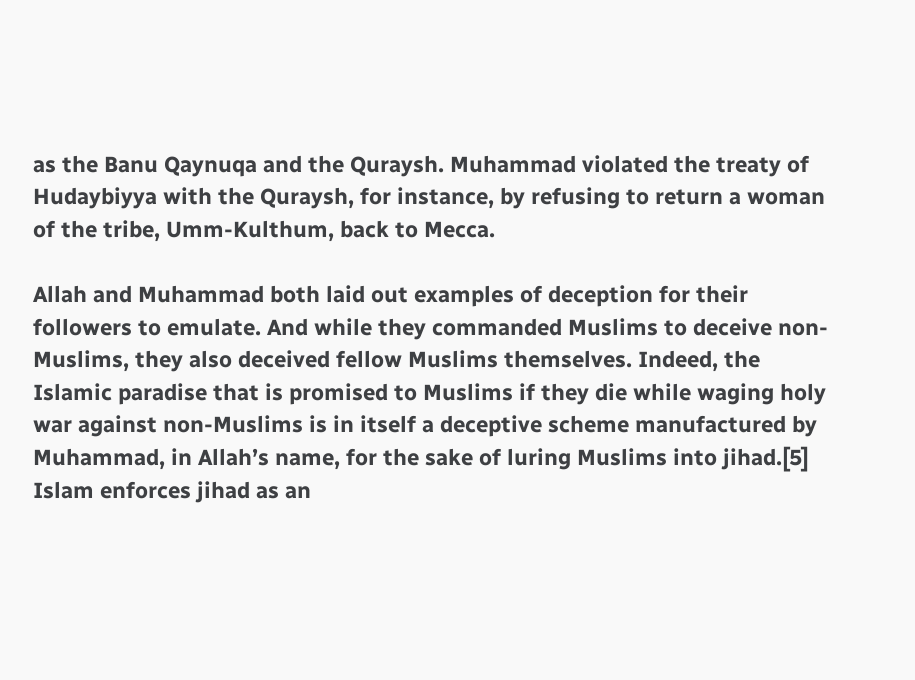as the Banu Qaynuqa and the Quraysh. Muhammad violated the treaty of Hudaybiyya with the Quraysh, for instance, by refusing to return a woman of the tribe, Umm-Kulthum, back to Mecca.

Allah and Muhammad both laid out examples of deception for their followers to emulate. And while they commanded Muslims to deceive non-Muslims, they also deceived fellow Muslims themselves. Indeed, the Islamic paradise that is promised to Muslims if they die while waging holy war against non-Muslims is in itself a deceptive scheme manufactured by Muhammad, in Allah’s name, for the sake of luring Muslims into jihad.[5] Islam enforces jihad as an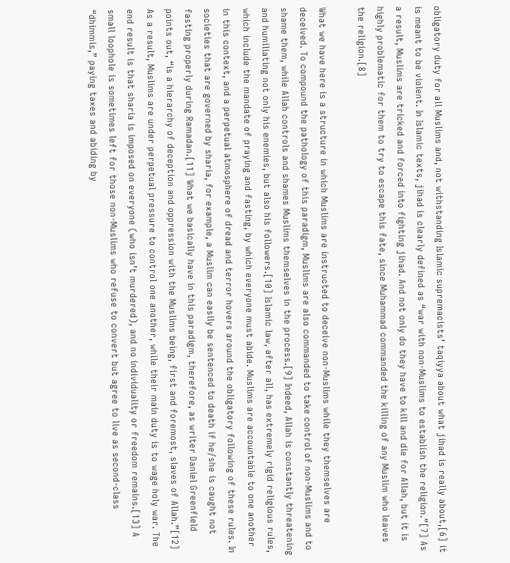obligatory duty for all Muslims and, not withstanding Islamic supremacists’ taqiyya about what jihad is really about,[6] it is meant to be violent. In Islamic texts, jihad is clearly defined as “war with non-Muslims to establish the religion.”[7] As a result, Muslims are tricked and forced into fighting jihad. And not only do they have to kill and die for Allah, but it is highly problematic for them to try to escape this fate, since Muhammad commanded the killing of any Muslim who leaves the religion.[8]

What we have here is a structure in which Muslims are instructed to deceive non-Muslims while they themselves are deceived. To compound the pathology of this paradigm, Muslims are also commanded to take control of non-Muslims and to shame them, while Allah controls and shames Muslims themselves in the process.[9] Indeed, Allah is constantly threatening and humiliating not only his enemies, but also his followers.[10] Islamic law, after all, has extremely rigid religious rules, which include the mandate of praying and fasting, by which everyone must abide. Muslims are accountable to one another in this context, and a perpetual atmosphere of dread and terror hovers around the obligatory following of these rules. In societies that are governed by sharia, for example, a Muslim can easily be sentenced to death if he/she is caught not fasting properly during Ramadan.[11] What we basically have in this paradigm, therefore, as writer Daniel Greenfield points out, “is a hierarchy of deception and oppression with the Muslims being, first and foremost, slaves of Allah.”[12] As a result, Muslims are under perpetual pressure to control one another, while their main duty is to wage holy war. The end result is that sharia is imposed on everyone (who isn’t murdered), and no individuality or freedom remains.[13] A small loophole is sometimes left for those non-Muslims who refuse to convert but agree to live as second-class “dhimmis,” paying taxes and abiding by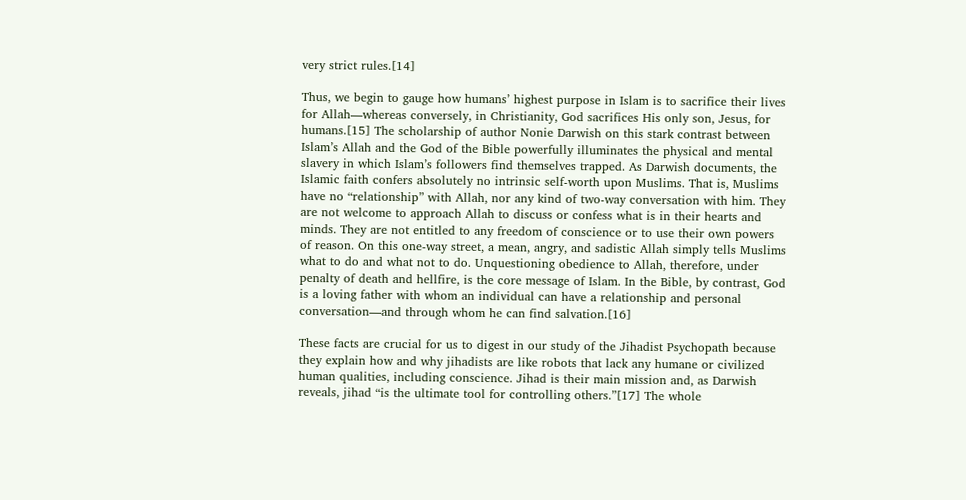very strict rules.[14]

Thus, we begin to gauge how humans’ highest purpose in Islam is to sacrifice their lives for Allah—whereas conversely, in Christianity, God sacrifices His only son, Jesus, for humans.[15] The scholarship of author Nonie Darwish on this stark contrast between Islam’s Allah and the God of the Bible powerfully illuminates the physical and mental slavery in which Islam’s followers find themselves trapped. As Darwish documents, the Islamic faith confers absolutely no intrinsic self-worth upon Muslims. That is, Muslims have no “relationship” with Allah, nor any kind of two-way conversation with him. They are not welcome to approach Allah to discuss or confess what is in their hearts and minds. They are not entitled to any freedom of conscience or to use their own powers of reason. On this one-way street, a mean, angry, and sadistic Allah simply tells Muslims what to do and what not to do. Unquestioning obedience to Allah, therefore, under penalty of death and hellfire, is the core message of Islam. In the Bible, by contrast, God is a loving father with whom an individual can have a relationship and personal conversation—and through whom he can find salvation.[16]

These facts are crucial for us to digest in our study of the Jihadist Psychopath because they explain how and why jihadists are like robots that lack any humane or civilized human qualities, including conscience. Jihad is their main mission and, as Darwish reveals, jihad “is the ultimate tool for controlling others.”[17] The whole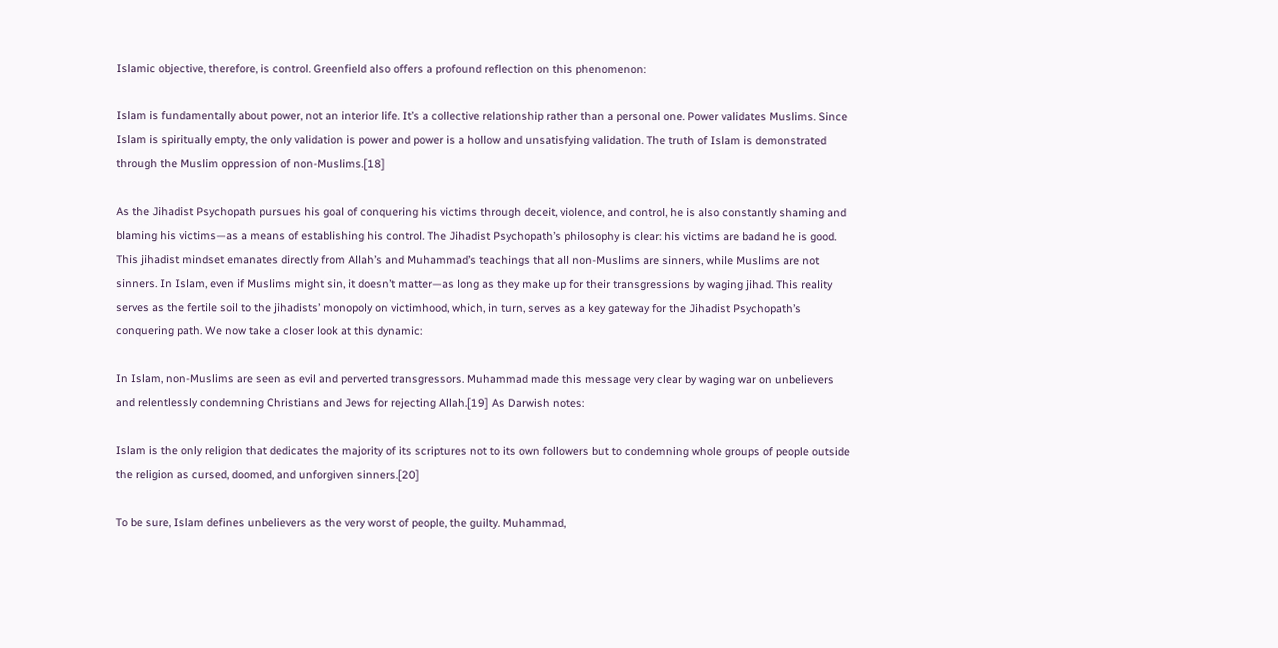Islamic objective, therefore, is control. Greenfield also offers a profound reflection on this phenomenon:

Islam is fundamentally about power, not an interior life. It’s a collective relationship rather than a personal one. Power validates Muslims. Since Islam is spiritually empty, the only validation is power and power is a hollow and unsatisfying validation. The truth of Islam is demonstrated through the Muslim oppression of non-Muslims.[18]

As the Jihadist Psychopath pursues his goal of conquering his victims through deceit, violence, and control, he is also constantly shaming and blaming his victims—as a means of establishing his control. The Jihadist Psychopath’s philosophy is clear: his victims are badand he is good. This jihadist mindset emanates directly from Allah’s and Muhammad’s teachings that all non-Muslims are sinners, while Muslims are not sinners. In Islam, even if Muslims might sin, it doesn’t matter—as long as they make up for their transgressions by waging jihad. This reality serves as the fertile soil to the jihadists’ monopoly on victimhood, which, in turn, serves as a key gateway for the Jihadist Psychopath’s conquering path. We now take a closer look at this dynamic:

In Islam, non-Muslims are seen as evil and perverted transgressors. Muhammad made this message very clear by waging war on unbelievers and relentlessly condemning Christians and Jews for rejecting Allah.[19] As Darwish notes:

Islam is the only religion that dedicates the majority of its scriptures not to its own followers but to condemning whole groups of people outside the religion as cursed, doomed, and unforgiven sinners.[20]

To be sure, Islam defines unbelievers as the very worst of people, the guilty. Muhammad,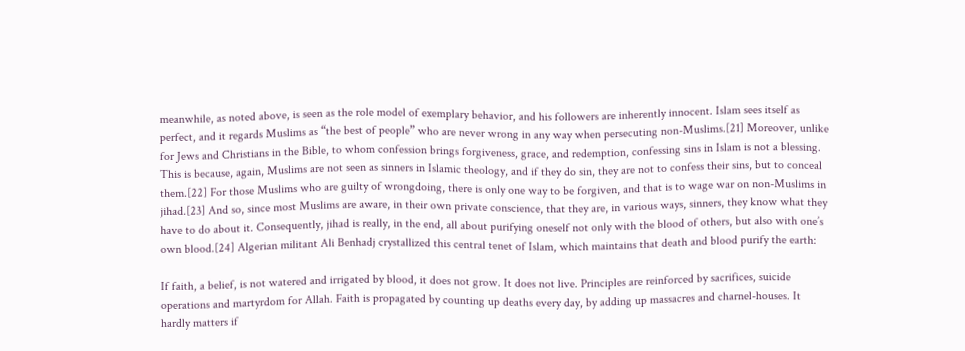meanwhile, as noted above, is seen as the role model of exemplary behavior, and his followers are inherently innocent. Islam sees itself as perfect, and it regards Muslims as “the best of people” who are never wrong in any way when persecuting non-Muslims.[21] Moreover, unlike for Jews and Christians in the Bible, to whom confession brings forgiveness, grace, and redemption, confessing sins in Islam is not a blessing. This is because, again, Muslims are not seen as sinners in Islamic theology, and if they do sin, they are not to confess their sins, but to conceal them.[22] For those Muslims who are guilty of wrongdoing, there is only one way to be forgiven, and that is to wage war on non-Muslims in jihad.[23] And so, since most Muslims are aware, in their own private conscience, that they are, in various ways, sinners, they know what they have to do about it. Consequently, jihad is really, in the end, all about purifying oneself not only with the blood of others, but also with one’s own blood.[24] Algerian militant Ali Benhadj crystallized this central tenet of Islam, which maintains that death and blood purify the earth:

If faith, a belief, is not watered and irrigated by blood, it does not grow. It does not live. Principles are reinforced by sacrifices, suicide operations and martyrdom for Allah. Faith is propagated by counting up deaths every day, by adding up massacres and charnel-houses. It hardly matters if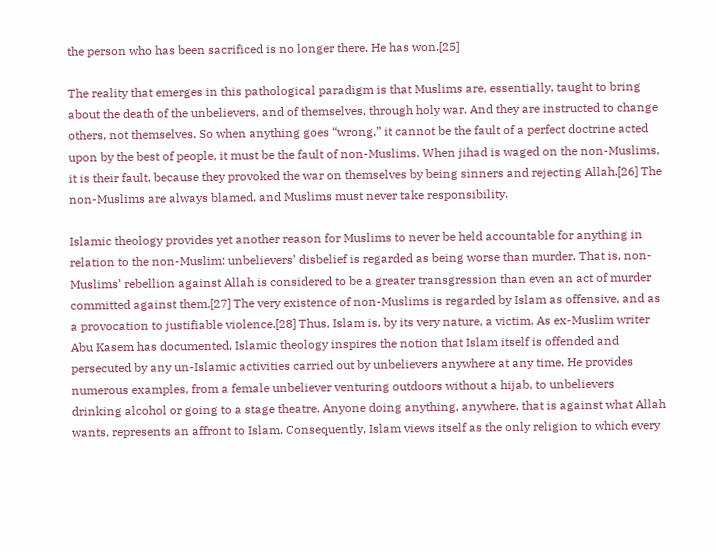the person who has been sacrificed is no longer there. He has won.[25]

The reality that emerges in this pathological paradigm is that Muslims are, essentially, taught to bring about the death of the unbelievers, and of themselves, through holy war. And they are instructed to change others, not themselves. So when anything goes “wrong,” it cannot be the fault of a perfect doctrine acted upon by the best of people, it must be the fault of non-Muslims. When jihad is waged on the non-Muslims, it is their fault, because they provoked the war on themselves by being sinners and rejecting Allah.[26] The non-Muslims are always blamed, and Muslims must never take responsibility.

Islamic theology provides yet another reason for Muslims to never be held accountable for anything in relation to the non-Muslim: unbelievers’ disbelief is regarded as being worse than murder. That is, non-Muslims’ rebellion against Allah is considered to be a greater transgression than even an act of murder committed against them.[27] The very existence of non-Muslims is regarded by Islam as offensive, and as a provocation to justifiable violence.[28] Thus, Islam is, by its very nature, a victim. As ex-Muslim writer Abu Kasem has documented, Islamic theology inspires the notion that Islam itself is offended and persecuted by any un-Islamic activities carried out by unbelievers anywhere at any time. He provides numerous examples, from a female unbeliever venturing outdoors without a hijab, to unbelievers drinking alcohol or going to a stage theatre. Anyone doing anything, anywhere, that is against what Allah wants, represents an affront to Islam. Consequently, Islam views itself as the only religion to which every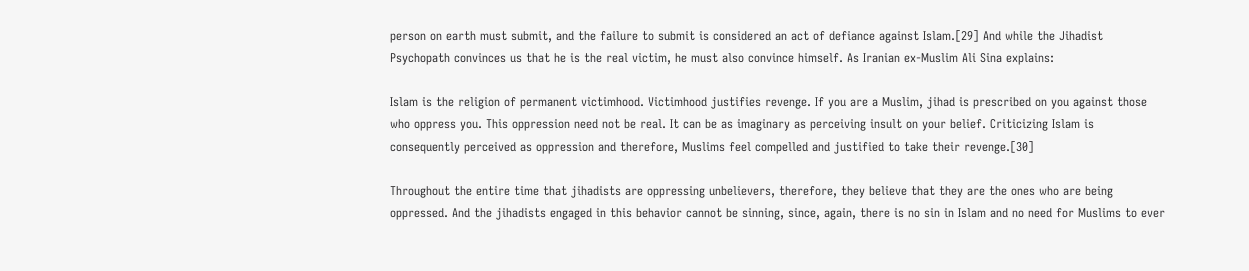person on earth must submit, and the failure to submit is considered an act of defiance against Islam.[29] And while the Jihadist Psychopath convinces us that he is the real victim, he must also convince himself. As Iranian ex-Muslim Ali Sina explains:

Islam is the religion of permanent victimhood. Victimhood justifies revenge. If you are a Muslim, jihad is prescribed on you against those who oppress you. This oppression need not be real. It can be as imaginary as perceiving insult on your belief. Criticizing Islam is consequently perceived as oppression and therefore, Muslims feel compelled and justified to take their revenge.[30]

Throughout the entire time that jihadists are oppressing unbelievers, therefore, they believe that they are the ones who are being oppressed. And the jihadists engaged in this behavior cannot be sinning, since, again, there is no sin in Islam and no need for Muslims to ever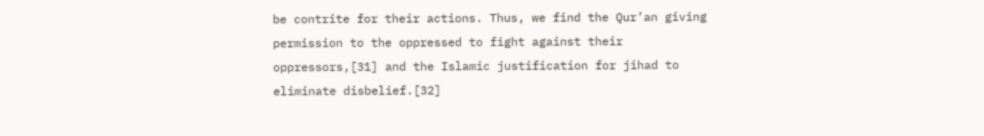be contrite for their actions. Thus, we find the Qur’an giving permission to the oppressed to fight against their oppressors,[31] and the Islamic justification for jihad to eliminate disbelief.[32]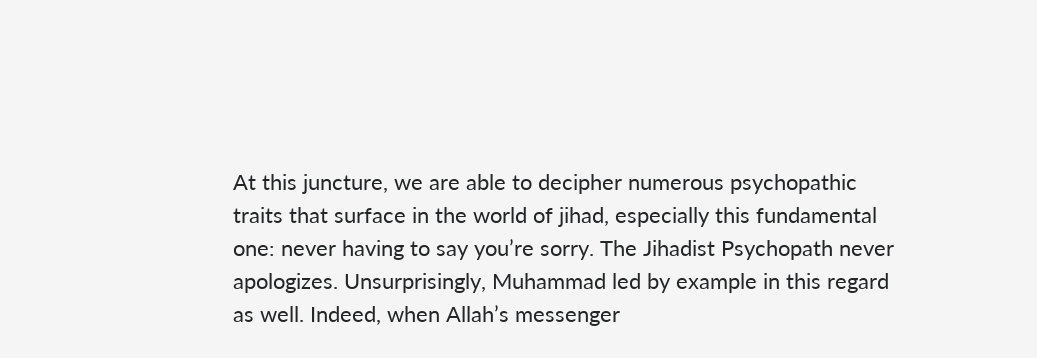At this juncture, we are able to decipher numerous psychopathic traits that surface in the world of jihad, especially this fundamental one: never having to say you’re sorry. The Jihadist Psychopath never apologizes. Unsurprisingly, Muhammad led by example in this regard as well. Indeed, when Allah’s messenger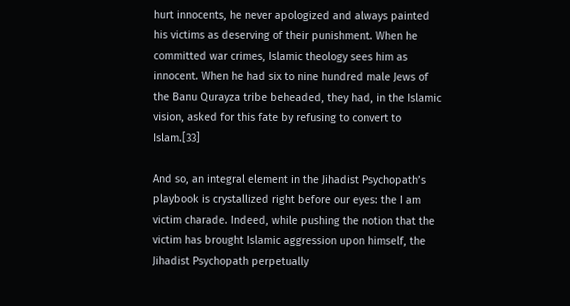hurt innocents, he never apologized and always painted his victims as deserving of their punishment. When he committed war crimes, Islamic theology sees him as innocent. When he had six to nine hundred male Jews of the Banu Qurayza tribe beheaded, they had, in the Islamic vision, asked for this fate by refusing to convert to Islam.[33]

And so, an integral element in the Jihadist Psychopath’s playbook is crystallized right before our eyes: the I am victim charade. Indeed, while pushing the notion that the victim has brought Islamic aggression upon himself, the Jihadist Psychopath perpetually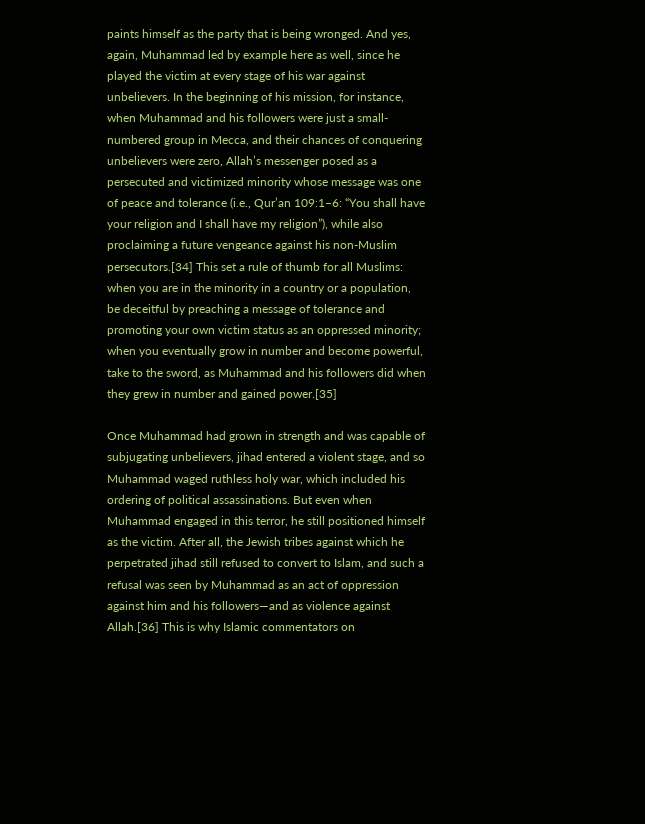paints himself as the party that is being wronged. And yes, again, Muhammad led by example here as well, since he played the victim at every stage of his war against unbelievers. In the beginning of his mission, for instance, when Muhammad and his followers were just a small-numbered group in Mecca, and their chances of conquering unbelievers were zero, Allah’s messenger posed as a persecuted and victimized minority whose message was one of peace and tolerance (i.e., Qur’an 109:1–6: “You shall have your religion and I shall have my religion”), while also proclaiming a future vengeance against his non-Muslim persecutors.[34] This set a rule of thumb for all Muslims: when you are in the minority in a country or a population, be deceitful by preaching a message of tolerance and promoting your own victim status as an oppressed minority; when you eventually grow in number and become powerful, take to the sword, as Muhammad and his followers did when they grew in number and gained power.[35]

Once Muhammad had grown in strength and was capable of subjugating unbelievers, jihad entered a violent stage, and so Muhammad waged ruthless holy war, which included his ordering of political assassinations. But even when Muhammad engaged in this terror, he still positioned himself as the victim. After all, the Jewish tribes against which he perpetrated jihad still refused to convert to Islam, and such a refusal was seen by Muhammad as an act of oppression against him and his followers—and as violence against Allah.[36] This is why Islamic commentators on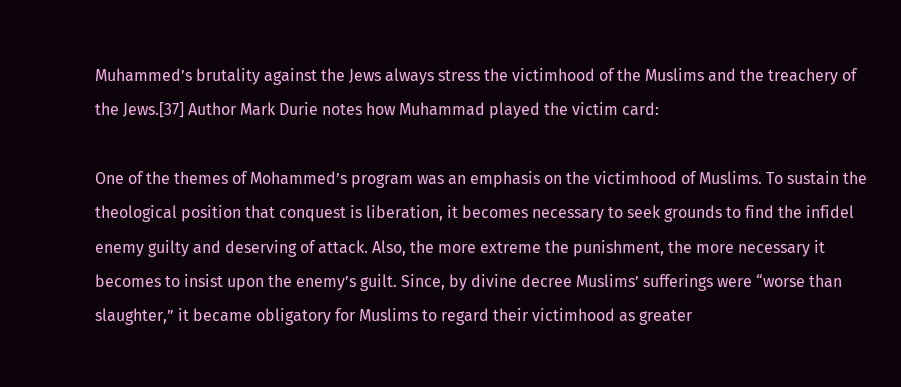Muhammed’s brutality against the Jews always stress the victimhood of the Muslims and the treachery of the Jews.[37] Author Mark Durie notes how Muhammad played the victim card:

One of the themes of Mohammed’s program was an emphasis on the victimhood of Muslims. To sustain the theological position that conquest is liberation, it becomes necessary to seek grounds to find the infidel enemy guilty and deserving of attack. Also, the more extreme the punishment, the more necessary it becomes to insist upon the enemy’s guilt. Since, by divine decree Muslims’ sufferings were “worse than slaughter,” it became obligatory for Muslims to regard their victimhood as greater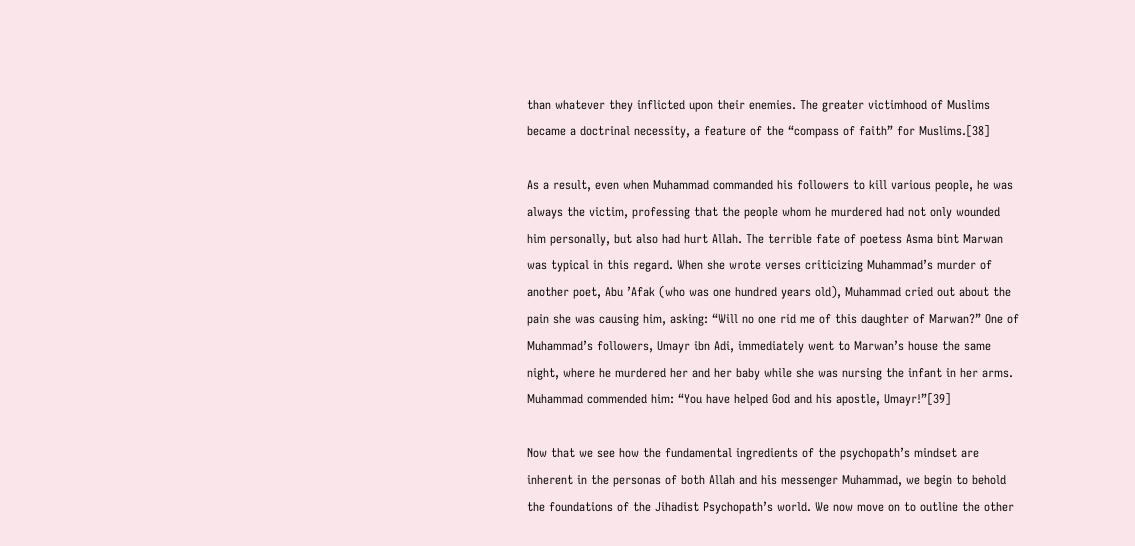than whatever they inflicted upon their enemies. The greater victimhood of Muslims became a doctrinal necessity, a feature of the “compass of faith” for Muslims.[38]

As a result, even when Muhammad commanded his followers to kill various people, he was always the victim, professing that the people whom he murdered had not only wounded him personally, but also had hurt Allah. The terrible fate of poetess Asma bint Marwan was typical in this regard. When she wrote verses criticizing Muhammad’s murder of another poet, Abu ’Afak (who was one hundred years old), Muhammad cried out about the pain she was causing him, asking: “Will no one rid me of this daughter of Marwan?” One of Muhammad’s followers, Umayr ibn Adi, immediately went to Marwan’s house the same night, where he murdered her and her baby while she was nursing the infant in her arms. Muhammad commended him: “You have helped God and his apostle, Umayr!”[39]

Now that we see how the fundamental ingredients of the psychopath’s mindset are inherent in the personas of both Allah and his messenger Muhammad, we begin to behold the foundations of the Jihadist Psychopath’s world. We now move on to outline the other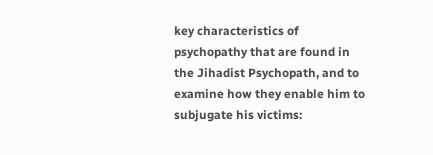key characteristics of psychopathy that are found in the Jihadist Psychopath, and to examine how they enable him to subjugate his victims: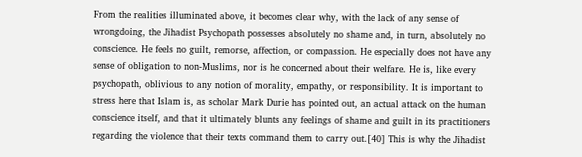From the realities illuminated above, it becomes clear why, with the lack of any sense of wrongdoing, the Jihadist Psychopath possesses absolutely no shame and, in turn, absolutely no conscience. He feels no guilt, remorse, affection, or compassion. He especially does not have any sense of obligation to non-Muslims, nor is he concerned about their welfare. He is, like every psychopath, oblivious to any notion of morality, empathy, or responsibility. It is important to stress here that Islam is, as scholar Mark Durie has pointed out, an actual attack on the human conscience itself, and that it ultimately blunts any feelings of shame and guilt in its practitioners regarding the violence that their texts command them to carry out.[40] This is why the Jihadist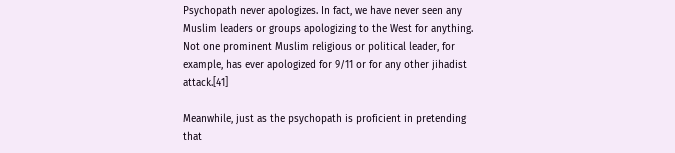Psychopath never apologizes. In fact, we have never seen any Muslim leaders or groups apologizing to the West for anything. Not one prominent Muslim religious or political leader, for example, has ever apologized for 9/11 or for any other jihadist attack.[41]

Meanwhile, just as the psychopath is proficient in pretending that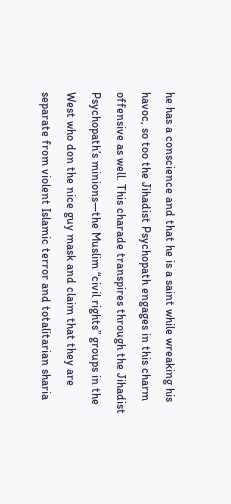he has a conscience and that he is a saint while wreaking his havoc, so too the Jihadist Psychopath engages in this charm offensive as well. This charade transpires through the Jihadist Psychopath’s minions—the Muslim “civil rights” groups in the West who don the nice guy mask and claim that they are separate from violent Islamic terror and totalitarian sharia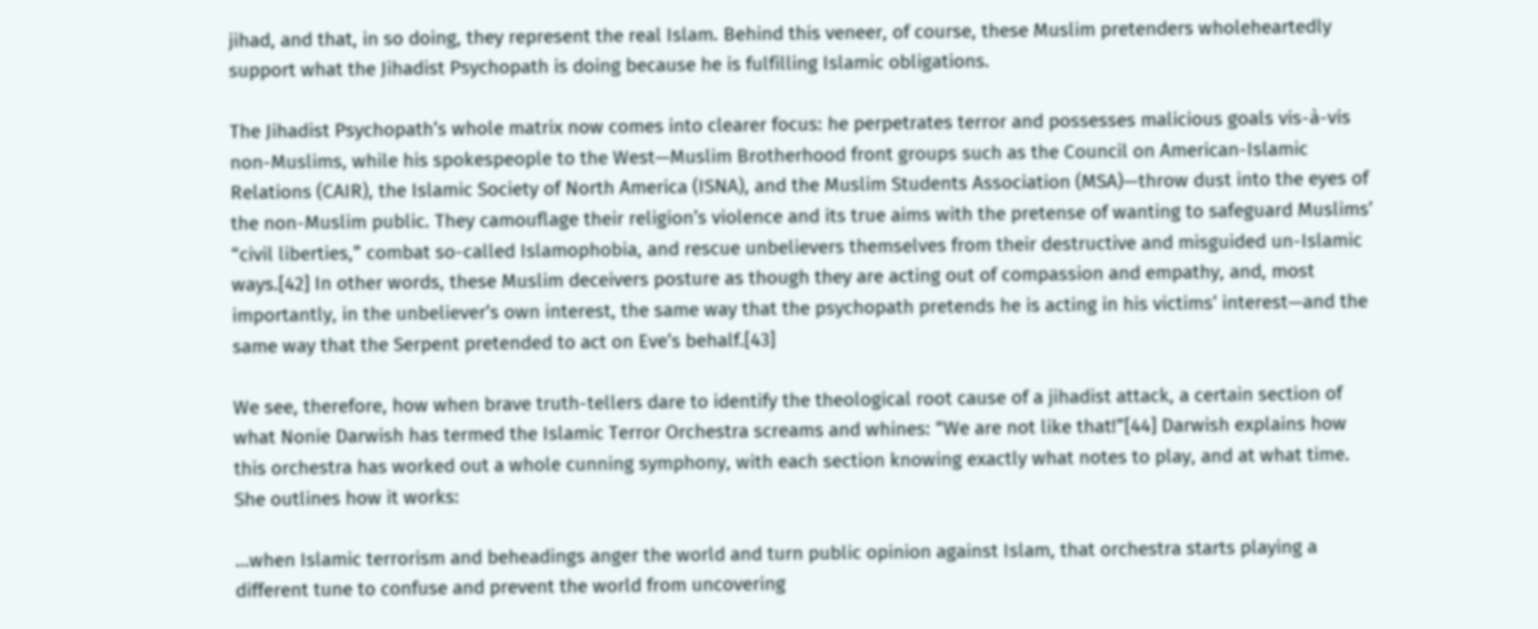jihad, and that, in so doing, they represent the real Islam. Behind this veneer, of course, these Muslim pretenders wholeheartedly support what the Jihadist Psychopath is doing because he is fulfilling Islamic obligations.

The Jihadist Psychopath’s whole matrix now comes into clearer focus: he perpetrates terror and possesses malicious goals vis-à-vis non-Muslims, while his spokespeople to the West—Muslim Brotherhood front groups such as the Council on American-Islamic Relations (CAIR), the Islamic Society of North America (ISNA), and the Muslim Students Association (MSA)—throw dust into the eyes of the non-Muslim public. They camouflage their religion’s violence and its true aims with the pretense of wanting to safeguard Muslims’ “civil liberties,” combat so-called Islamophobia, and rescue unbelievers themselves from their destructive and misguided un-Islamic ways.[42] In other words, these Muslim deceivers posture as though they are acting out of compassion and empathy, and, most importantly, in the unbeliever’s own interest, the same way that the psychopath pretends he is acting in his victims’ interest—and the same way that the Serpent pretended to act on Eve’s behalf.[43]

We see, therefore, how when brave truth-tellers dare to identify the theological root cause of a jihadist attack, a certain section of what Nonie Darwish has termed the Islamic Terror Orchestra screams and whines: “We are not like that!”[44] Darwish explains how this orchestra has worked out a whole cunning symphony, with each section knowing exactly what notes to play, and at what time. She outlines how it works:

…when Islamic terrorism and beheadings anger the world and turn public opinion against Islam, that orchestra starts playing a different tune to confuse and prevent the world from uncovering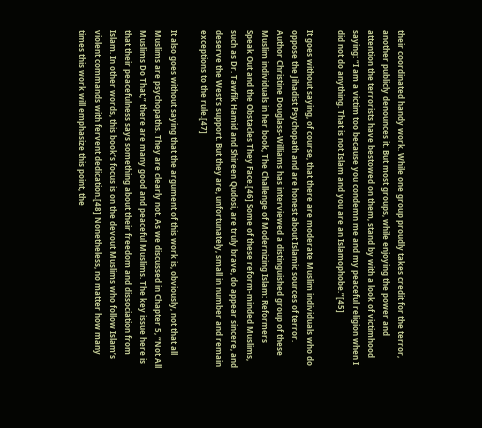their coordinated handy work. While one group proudly takes credit for the terror, another publicly denounces it. But most groups, while enjoying the power and attention the terrorists have bestowed on them, stand by with a look of victimhood saying: “I am a victim too because you condemn me and my peaceful religion when I did not do anything. That is not Islam and you are an Islamophobe.”[45]

It goes without saying, of course, that there are moderate Muslim individuals who do oppose the Jihadist Psychopath and are honest about Islamic sources of terror. Author Christine Douglass-Williams has interviewed a distinguished group of these Muslim individuals in her book, The Challenge of Modernizing Islam: Reformers Speak Out and the Obstacles They Face.[46] Some of these reform-minded Muslims, such as Dr. Tawfik Hamid and Shireen Qudosi, are truly brave, do appear sincere, and deserve the West’s support. But they are, unfortunately, small in number and remain exceptions to the rule.[47]

It also goes without saying that the argument of this work is, obviously, not that all Muslims are psychopaths. They are clearly not. As we discussed in Chapter 5, “Not All Muslims Do That,” there are many good and peaceful Muslims. The key issue here is that their peacefulness says something about their freedom and dissociation from Islam. In other words, this book’s focus is on the devout Muslims who follow Islam’s violent commands with fervent dedication.[48] Nonetheless, no matter how many times this work will emphasize this point, the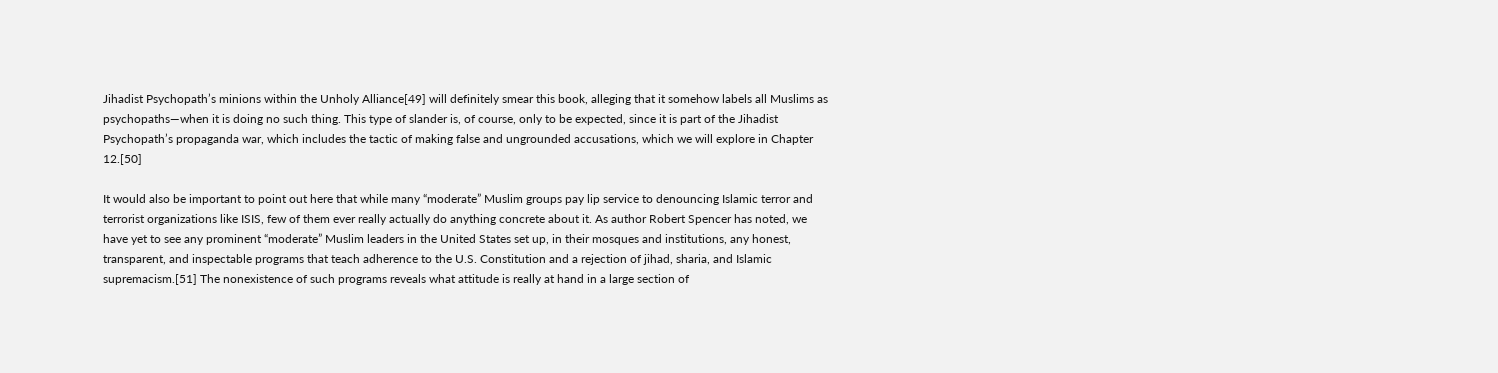Jihadist Psychopath’s minions within the Unholy Alliance[49] will definitely smear this book, alleging that it somehow labels all Muslims as psychopaths—when it is doing no such thing. This type of slander is, of course, only to be expected, since it is part of the Jihadist Psychopath’s propaganda war, which includes the tactic of making false and ungrounded accusations, which we will explore in Chapter 12.[50]

It would also be important to point out here that while many “moderate” Muslim groups pay lip service to denouncing Islamic terror and terrorist organizations like ISIS, few of them ever really actually do anything concrete about it. As author Robert Spencer has noted, we have yet to see any prominent “moderate” Muslim leaders in the United States set up, in their mosques and institutions, any honest, transparent, and inspectable programs that teach adherence to the U.S. Constitution and a rejection of jihad, sharia, and Islamic supremacism.[51] The nonexistence of such programs reveals what attitude is really at hand in a large section of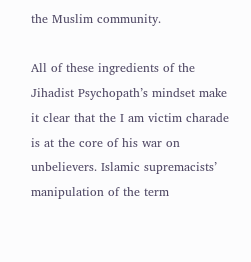the Muslim community.

All of these ingredients of the Jihadist Psychopath’s mindset make it clear that the I am victim charade is at the core of his war on unbelievers. Islamic supremacists’ manipulation of the term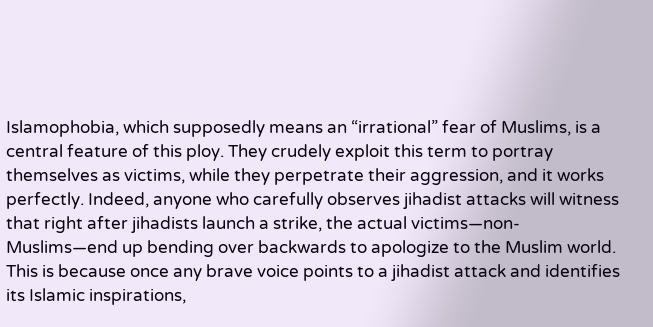Islamophobia, which supposedly means an “irrational” fear of Muslims, is a central feature of this ploy. They crudely exploit this term to portray themselves as victims, while they perpetrate their aggression, and it works perfectly. Indeed, anyone who carefully observes jihadist attacks will witness that right after jihadists launch a strike, the actual victims—non-Muslims—end up bending over backwards to apologize to the Muslim world. This is because once any brave voice points to a jihadist attack and identifies its Islamic inspirations,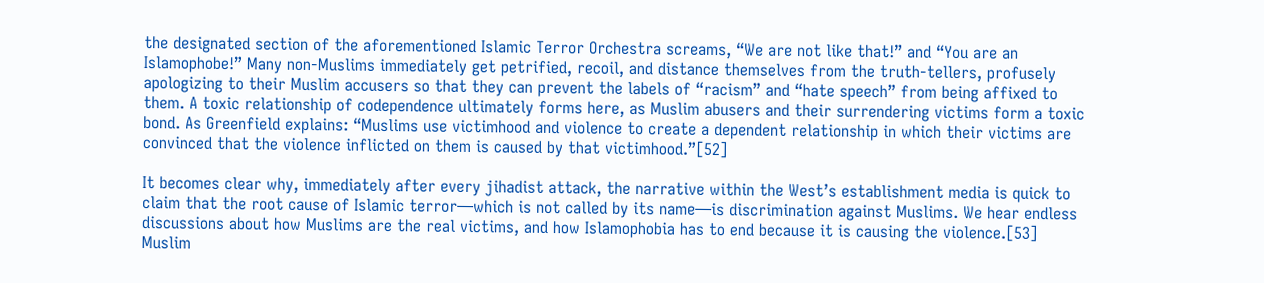the designated section of the aforementioned Islamic Terror Orchestra screams, “We are not like that!” and “You are an Islamophobe!” Many non-Muslims immediately get petrified, recoil, and distance themselves from the truth-tellers, profusely apologizing to their Muslim accusers so that they can prevent the labels of “racism” and “hate speech” from being affixed to them. A toxic relationship of codependence ultimately forms here, as Muslim abusers and their surrendering victims form a toxic bond. As Greenfield explains: “Muslims use victimhood and violence to create a dependent relationship in which their victims are convinced that the violence inflicted on them is caused by that victimhood.”[52]

It becomes clear why, immediately after every jihadist attack, the narrative within the West’s establishment media is quick to claim that the root cause of Islamic terror—which is not called by its name—is discrimination against Muslims. We hear endless discussions about how Muslims are the real victims, and how Islamophobia has to end because it is causing the violence.[53] Muslim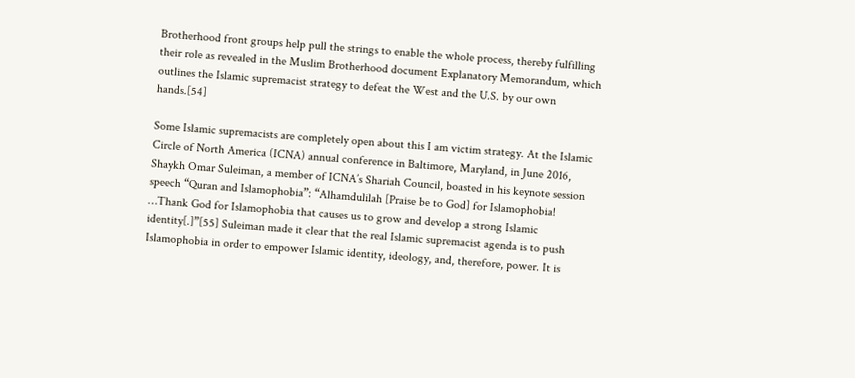Brotherhood front groups help pull the strings to enable the whole process, thereby fulfilling their role as revealed in the Muslim Brotherhood document Explanatory Memorandum, which outlines the Islamic supremacist strategy to defeat the West and the U.S. by our own hands.[54]

Some Islamic supremacists are completely open about this I am victim strategy. At the Islamic Circle of North America (ICNA) annual conference in Baltimore, Maryland, in June 2016, Shaykh Omar Suleiman, a member of ICNA’s Shariah Council, boasted in his keynote session speech “Quran and Islamophobia”: “Alhamdulilah [Praise be to God] for Islamophobia! …Thank God for Islamophobia that causes us to grow and develop a strong Islamic identity[.]”[55] Suleiman made it clear that the real Islamic supremacist agenda is to push Islamophobia in order to empower Islamic identity, ideology, and, therefore, power. It is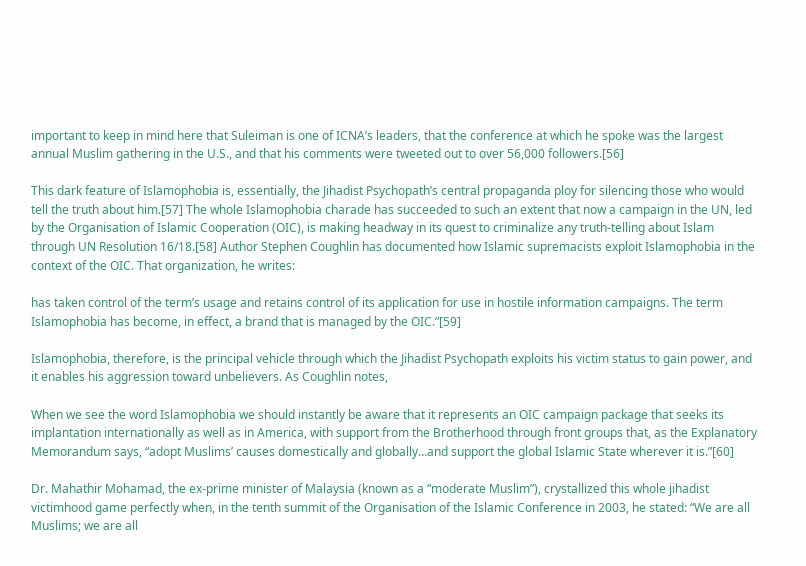important to keep in mind here that Suleiman is one of ICNA’s leaders, that the conference at which he spoke was the largest annual Muslim gathering in the U.S., and that his comments were tweeted out to over 56,000 followers.[56]

This dark feature of Islamophobia is, essentially, the Jihadist Psychopath’s central propaganda ploy for silencing those who would tell the truth about him.[57] The whole Islamophobia charade has succeeded to such an extent that now a campaign in the UN, led by the Organisation of Islamic Cooperation (OIC), is making headway in its quest to criminalize any truth-telling about Islam through UN Resolution 16/18.[58] Author Stephen Coughlin has documented how Islamic supremacists exploit Islamophobia in the context of the OIC. That organization, he writes:

has taken control of the term’s usage and retains control of its application for use in hostile information campaigns. The term Islamophobia has become, in effect, a brand that is managed by the OIC.”[59]

Islamophobia, therefore, is the principal vehicle through which the Jihadist Psychopath exploits his victim status to gain power, and it enables his aggression toward unbelievers. As Coughlin notes,

When we see the word Islamophobia we should instantly be aware that it represents an OIC campaign package that seeks its implantation internationally as well as in America, with support from the Brotherhood through front groups that, as the Explanatory Memorandum says, “adopt Muslims’ causes domestically and globally…and support the global Islamic State wherever it is.”[60]

Dr. Mahathir Mohamad, the ex-prime minister of Malaysia (known as a “moderate Muslim”), crystallized this whole jihadist victimhood game perfectly when, in the tenth summit of the Organisation of the Islamic Conference in 2003, he stated: “We are all Muslims; we are all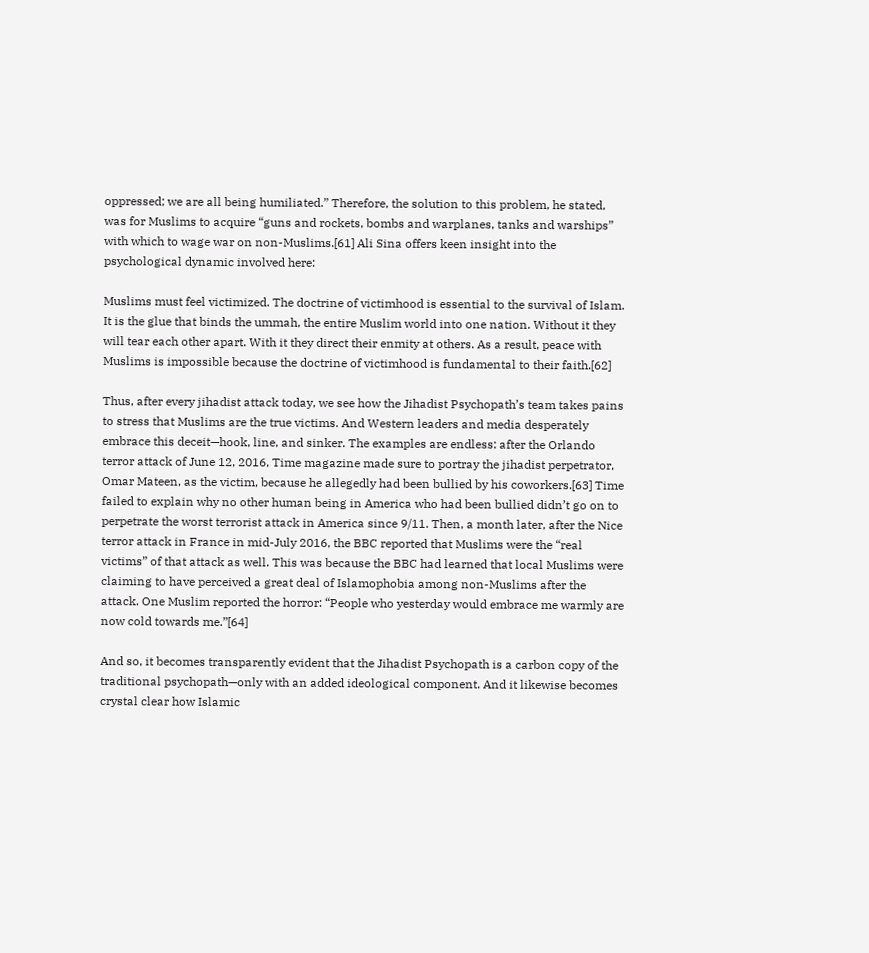oppressed; we are all being humiliated.” Therefore, the solution to this problem, he stated, was for Muslims to acquire “guns and rockets, bombs and warplanes, tanks and warships” with which to wage war on non-Muslims.[61] Ali Sina offers keen insight into the psychological dynamic involved here:

Muslims must feel victimized. The doctrine of victimhood is essential to the survival of Islam. It is the glue that binds the ummah, the entire Muslim world into one nation. Without it they will tear each other apart. With it they direct their enmity at others. As a result, peace with Muslims is impossible because the doctrine of victimhood is fundamental to their faith.[62]

Thus, after every jihadist attack today, we see how the Jihadist Psychopath’s team takes pains to stress that Muslims are the true victims. And Western leaders and media desperately embrace this deceit—hook, line, and sinker. The examples are endless: after the Orlando terror attack of June 12, 2016, Time magazine made sure to portray the jihadist perpetrator, Omar Mateen, as the victim, because he allegedly had been bullied by his coworkers.[63] Time failed to explain why no other human being in America who had been bullied didn’t go on to perpetrate the worst terrorist attack in America since 9/11. Then, a month later, after the Nice terror attack in France in mid-July 2016, the BBC reported that Muslims were the “real victims” of that attack as well. This was because the BBC had learned that local Muslims were claiming to have perceived a great deal of Islamophobia among non-Muslims after the attack. One Muslim reported the horror: “People who yesterday would embrace me warmly are now cold towards me.”[64]

And so, it becomes transparently evident that the Jihadist Psychopath is a carbon copy of the traditional psychopath—only with an added ideological component. And it likewise becomes crystal clear how Islamic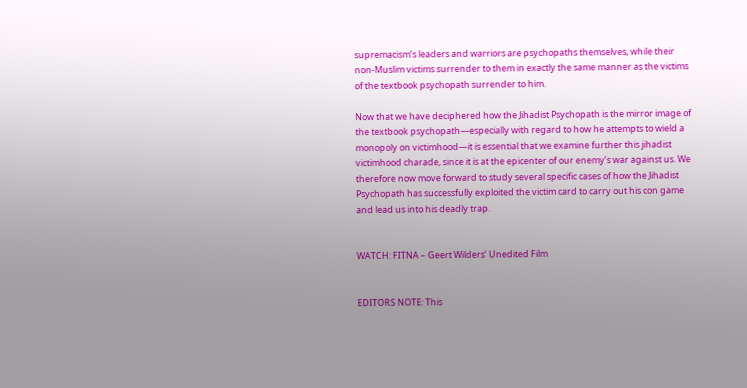supremacism’s leaders and warriors are psychopaths themselves, while their non-Muslim victims surrender to them in exactly the same manner as the victims of the textbook psychopath surrender to him.

Now that we have deciphered how the Jihadist Psychopath is the mirror image of the textbook psychopath—especially with regard to how he attempts to wield a monopoly on victimhood—it is essential that we examine further this jihadist victimhood charade, since it is at the epicenter of our enemy’s war against us. We therefore now move forward to study several specific cases of how the Jihadist Psychopath has successfully exploited the victim card to carry out his con game and lead us into his deadly trap.


WATCH: FITNA – Geert Wilders’ Unedited Film


EDITORS NOTE: This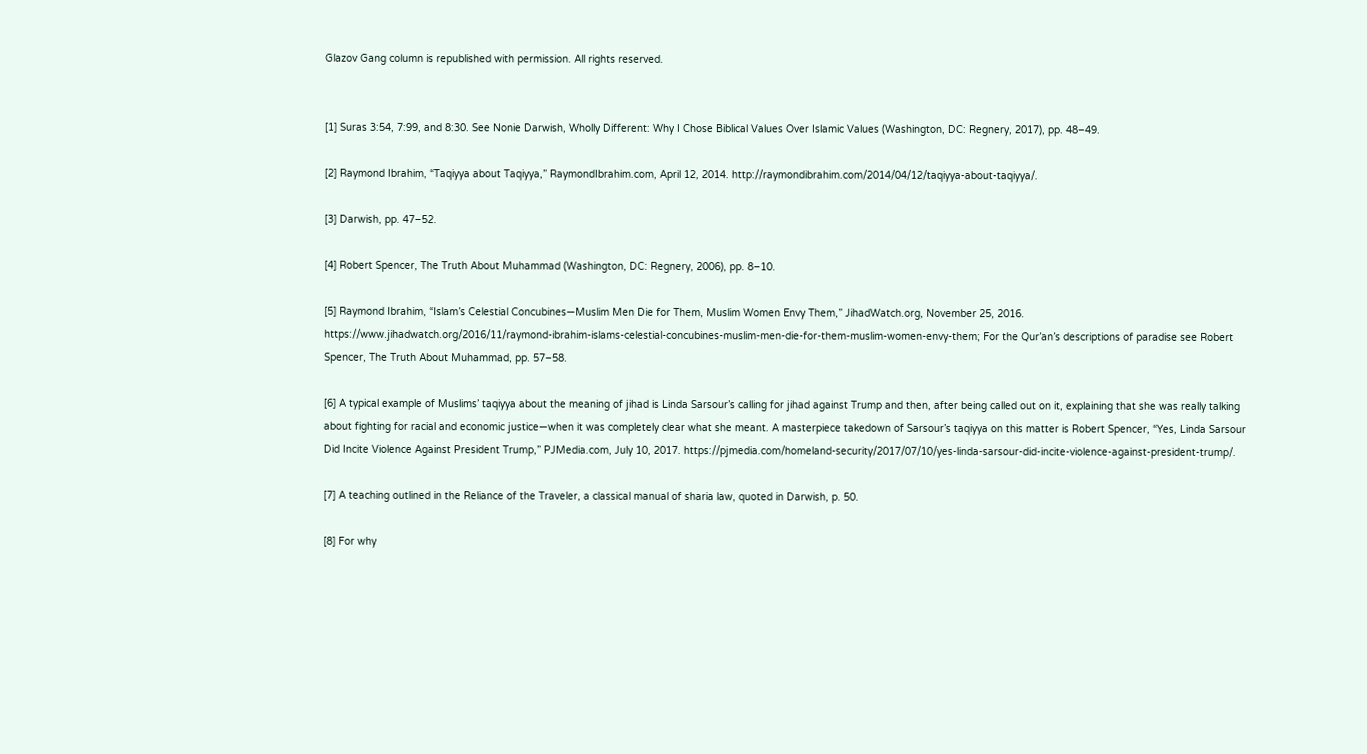Glazov Gang column is republished with permission. All rights reserved.


[1] Suras 3:54, 7:99, and 8:30. See Nonie Darwish, Wholly Different: Why I Chose Biblical Values Over Islamic Values (Washington, DC: Regnery, 2017), pp. 48–49.

[2] Raymond Ibrahim, “Taqiyya about Taqiyya,” RaymondIbrahim.com, April 12, 2014. http://raymondibrahim.com/2014/04/12/taqiyya-about-taqiyya/.

[3] Darwish, pp. 47–52.

[4] Robert Spencer, The Truth About Muhammad (Washington, DC: Regnery, 2006), pp. 8–10.

[5] Raymond Ibrahim, “Islam’s Celestial Concubines—Muslim Men Die for Them, Muslim Women Envy Them,” JihadWatch.org, November 25, 2016. https://www.jihadwatch.org/2016/11/raymond-ibrahim-islams-celestial-concubines-muslim-men-die-for-them-muslim-women-envy-them; For the Qur’an’s descriptions of paradise see Robert Spencer, The Truth About Muhammad, pp. 57–58.

[6] A typical example of Muslims’ taqiyya about the meaning of jihad is Linda Sarsour’s calling for jihad against Trump and then, after being called out on it, explaining that she was really talking about fighting for racial and economic justice—when it was completely clear what she meant. A masterpiece takedown of Sarsour’s taqiyya on this matter is Robert Spencer, “Yes, Linda Sarsour Did Incite Violence Against President Trump,” PJMedia.com, July 10, 2017. https://pjmedia.com/homeland-security/2017/07/10/yes-linda-sarsour-did-incite-violence-against-president-trump/.

[7] A teaching outlined in the Reliance of the Traveler, a classical manual of sharia law, quoted in Darwish, p. 50.

[8] For why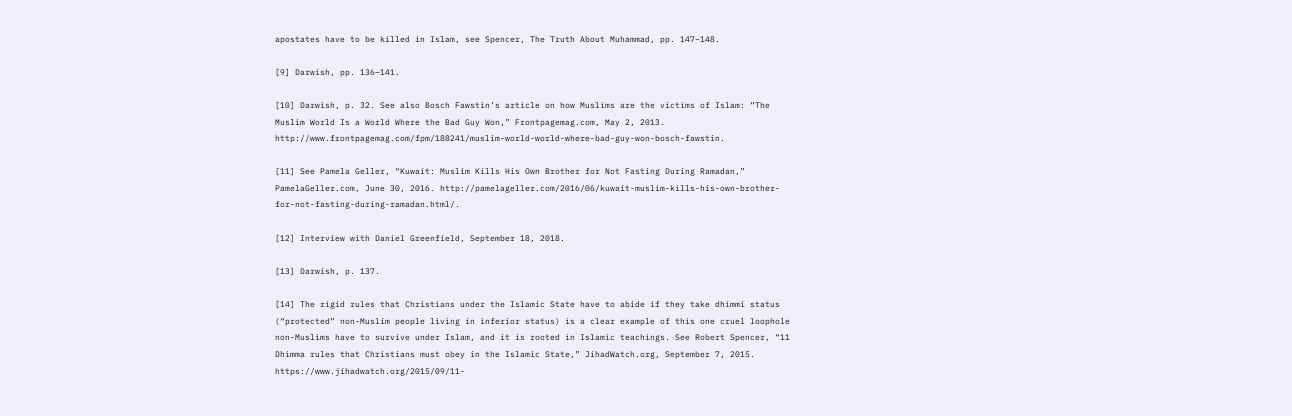apostates have to be killed in Islam, see Spencer, The Truth About Muhammad, pp. 147–148.

[9] Darwish, pp. 136–141.

[10] Darwish, p. 32. See also Bosch Fawstin’s article on how Muslims are the victims of Islam: “The Muslim World Is a World Where the Bad Guy Won,” Frontpagemag.com, May 2, 2013. http://www.frontpagemag.com/fpm/188241/muslim-world-world-where-bad-guy-won-bosch-fawstin.

[11] See Pamela Geller, “Kuwait: Muslim Kills His Own Brother for Not Fasting During Ramadan,” PamelaGeller.com, June 30, 2016. http://pamelageller.com/2016/06/kuwait-muslim-kills-his-own-brother-for-not-fasting-during-ramadan.html/.

[12] Interview with Daniel Greenfield, September 18, 2018.

[13] Darwish, p. 137.

[14] The rigid rules that Christians under the Islamic State have to abide if they take dhimmi status (“protected” non-Muslim people living in inferior status) is a clear example of this one cruel loophole non-Muslims have to survive under Islam, and it is rooted in Islamic teachings. See Robert Spencer, “11 Dhimma rules that Christians must obey in the Islamic State,” JihadWatch.org, September 7, 2015. https://www.jihadwatch.org/2015/09/11-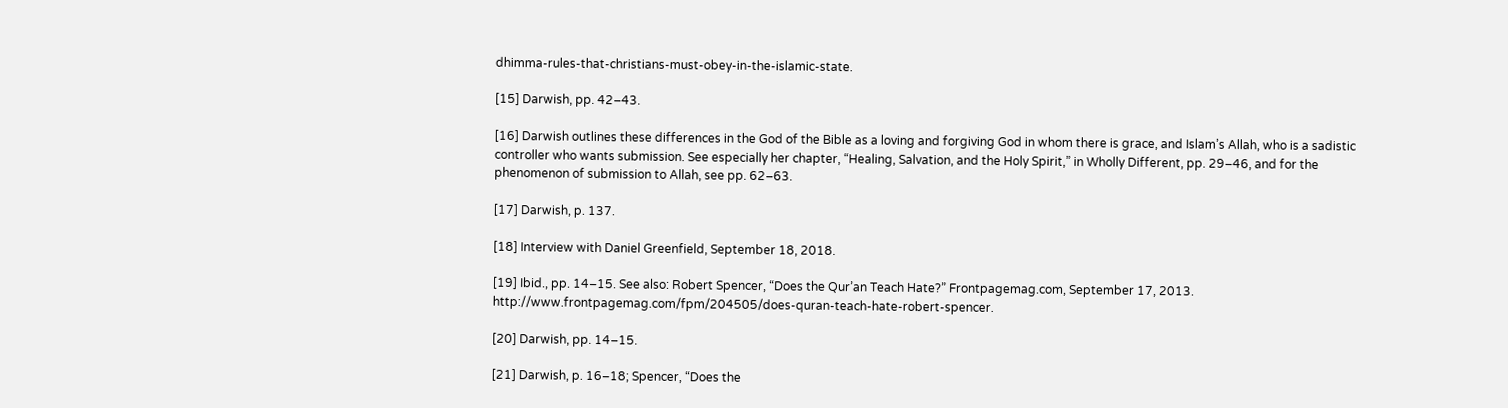dhimma-rules-that-christians-must-obey-in-the-islamic-state.

[15] Darwish, pp. 42–43.

[16] Darwish outlines these differences in the God of the Bible as a loving and forgiving God in whom there is grace, and Islam’s Allah, who is a sadistic controller who wants submission. See especially her chapter, “Healing, Salvation, and the Holy Spirit,” in Wholly Different, pp. 29–46, and for the phenomenon of submission to Allah, see pp. 62–63.

[17] Darwish, p. 137.

[18] Interview with Daniel Greenfield, September 18, 2018.

[19] Ibid., pp. 14–15. See also: Robert Spencer, “Does the Qur’an Teach Hate?” Frontpagemag.com, September 17, 2013. http://www.frontpagemag.com/fpm/204505/does-quran-teach-hate-robert-spencer.

[20] Darwish, pp. 14–15.

[21] Darwish, p. 16–18; Spencer, “Does the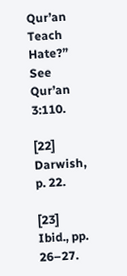Qur’an Teach Hate?” See Qur’an 3:110.

[22] Darwish, p. 22.

[23] Ibid., pp. 26–27.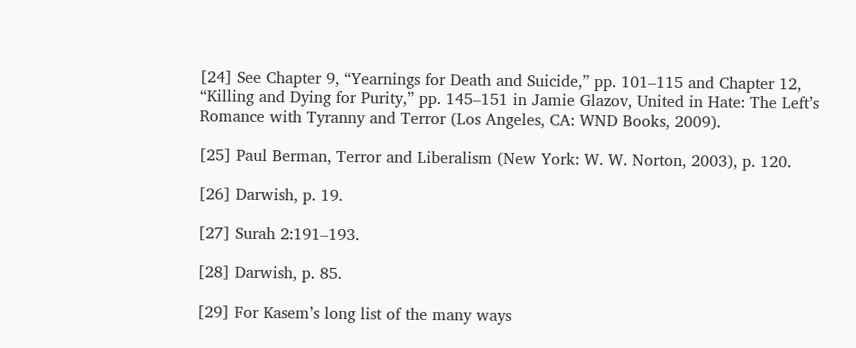[24] See Chapter 9, “Yearnings for Death and Suicide,” pp. 101–115 and Chapter 12, “Killing and Dying for Purity,” pp. 145–151 in Jamie Glazov, United in Hate: The Left’s Romance with Tyranny and Terror (Los Angeles, CA: WND Books, 2009).

[25] Paul Berman, Terror and Liberalism (New York: W. W. Norton, 2003), p. 120.

[26] Darwish, p. 19.

[27] Surah 2:191–193.

[28] Darwish, p. 85.

[29] For Kasem’s long list of the many ways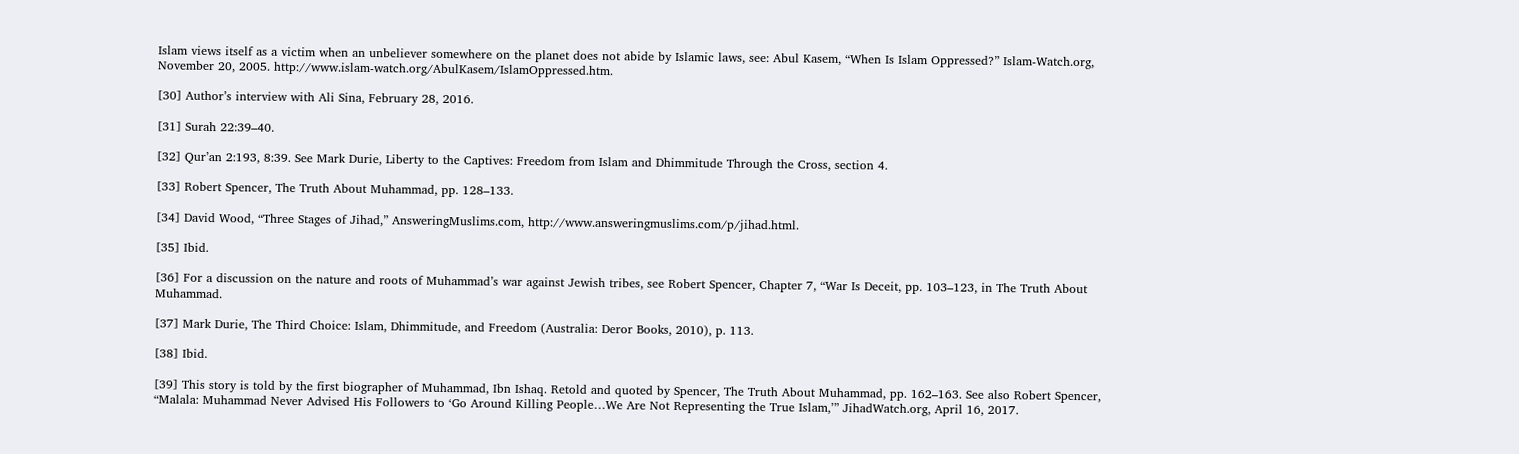Islam views itself as a victim when an unbeliever somewhere on the planet does not abide by Islamic laws, see: Abul Kasem, “When Is Islam Oppressed?” Islam-Watch.org, November 20, 2005. http://www.islam-watch.org/AbulKasem/IslamOppressed.htm.

[30] Author’s interview with Ali Sina, February 28, 2016.

[31] Surah 22:39–40.

[32] Qur’an 2:193, 8:39. See Mark Durie, Liberty to the Captives: Freedom from Islam and Dhimmitude Through the Cross, section 4.

[33] Robert Spencer, The Truth About Muhammad, pp. 128–133.

[34] David Wood, “Three Stages of Jihad,” AnsweringMuslims.com, http://www.answeringmuslims.com/p/jihad.html.

[35] Ibid.

[36] For a discussion on the nature and roots of Muhammad’s war against Jewish tribes, see Robert Spencer, Chapter 7, “War Is Deceit, pp. 103–123, in The Truth About Muhammad.

[37] Mark Durie, The Third Choice: Islam, Dhimmitude, and Freedom (Australia: Deror Books, 2010), p. 113.

[38] Ibid.

[39] This story is told by the first biographer of Muhammad, Ibn Ishaq. Retold and quoted by Spencer, The Truth About Muhammad, pp. 162–163. See also Robert Spencer, “Malala: Muhammad Never Advised His Followers to ‘Go Around Killing People…We Are Not Representing the True Islam,’” JihadWatch.org, April 16, 2017.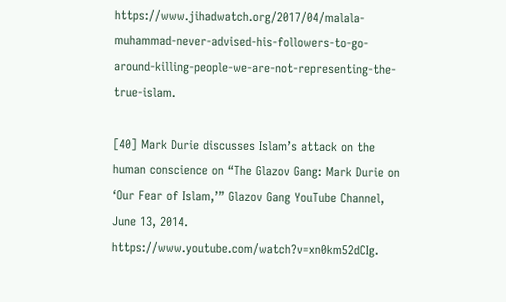https://www.jihadwatch.org/2017/04/malala-muhammad-never-advised-his-followers-to-go-around-killing-people-we-are-not-representing-the-true-islam.

[40] Mark Durie discusses Islam’s attack on the human conscience on “The Glazov Gang: Mark Durie on ‘Our Fear of Islam,’” Glazov Gang YouTube Channel, June 13, 2014. https://www.youtube.com/watch?v=xn0km52dCIg.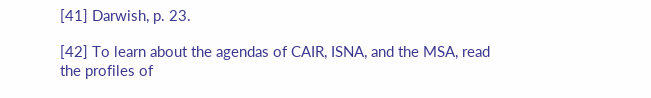[41] Darwish, p. 23.

[42] To learn about the agendas of CAIR, ISNA, and the MSA, read the profiles of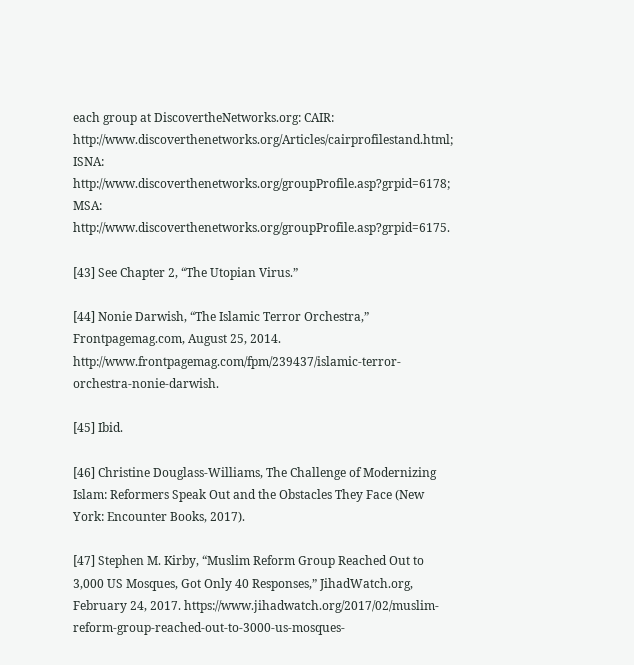each group at DiscovertheNetworks.org: CAIR: http://www.discoverthenetworks.org/Articles/cairprofilestand.html; ISNA: http://www.discoverthenetworks.org/groupProfile.asp?grpid=6178; MSA: http://www.discoverthenetworks.org/groupProfile.asp?grpid=6175.

[43] See Chapter 2, “The Utopian Virus.”

[44] Nonie Darwish, “The Islamic Terror Orchestra,” Frontpagemag.com, August 25, 2014. http://www.frontpagemag.com/fpm/239437/islamic-terror-orchestra-nonie-darwish.

[45] Ibid.

[46] Christine Douglass-Williams, The Challenge of Modernizing Islam: Reformers Speak Out and the Obstacles They Face (New York: Encounter Books, 2017).

[47] Stephen M. Kirby, “Muslim Reform Group Reached Out to 3,000 US Mosques, Got Only 40 Responses,” JihadWatch.org, February 24, 2017. https://www.jihadwatch.org/2017/02/muslim-reform-group-reached-out-to-3000-us-mosques-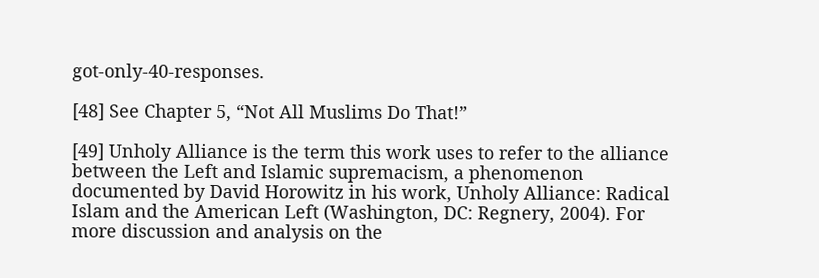got-only-40-responses.

[48] See Chapter 5, “Not All Muslims Do That!”

[49] Unholy Alliance is the term this work uses to refer to the alliance between the Left and Islamic supremacism, a phenomenon documented by David Horowitz in his work, Unholy Alliance: Radical Islam and the American Left (Washington, DC: Regnery, 2004). For more discussion and analysis on the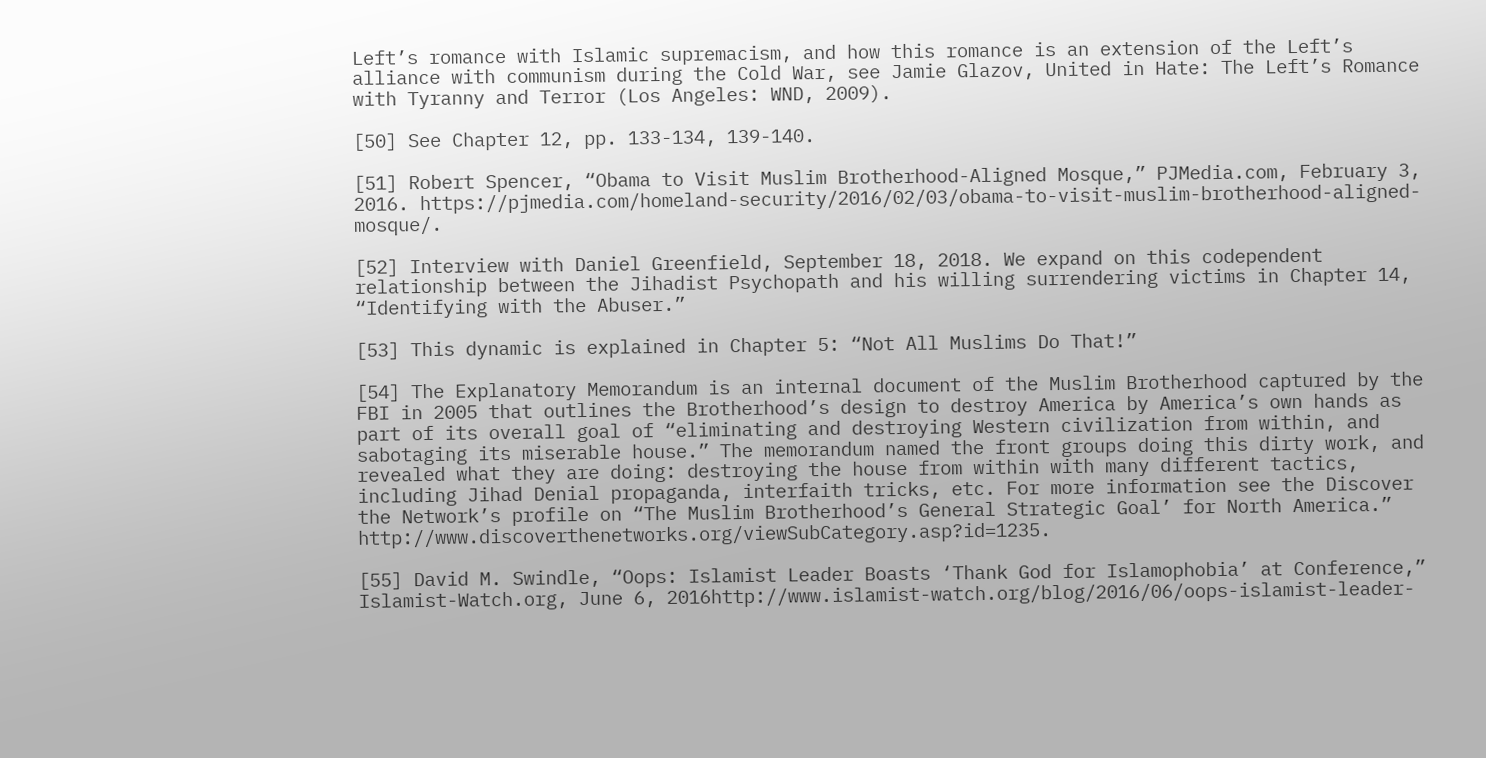Left’s romance with Islamic supremacism, and how this romance is an extension of the Left’s alliance with communism during the Cold War, see Jamie Glazov, United in Hate: The Left’s Romance with Tyranny and Terror (Los Angeles: WND, 2009).

[50] See Chapter 12, pp. 133-134, 139-140.

[51] Robert Spencer, “Obama to Visit Muslim Brotherhood-Aligned Mosque,” PJMedia.com, February 3, 2016. https://pjmedia.com/homeland-security/2016/02/03/obama-to-visit-muslim-brotherhood-aligned-mosque/.

[52] Interview with Daniel Greenfield, September 18, 2018. We expand on this codependent relationship between the Jihadist Psychopath and his willing surrendering victims in Chapter 14, “Identifying with the Abuser.”

[53] This dynamic is explained in Chapter 5: “Not All Muslims Do That!”

[54] The Explanatory Memorandum is an internal document of the Muslim Brotherhood captured by the FBI in 2005 that outlines the Brotherhood’s design to destroy America by America’s own hands as part of its overall goal of “eliminating and destroying Western civilization from within, and sabotaging its miserable house.” The memorandum named the front groups doing this dirty work, and revealed what they are doing: destroying the house from within with many different tactics, including Jihad Denial propaganda, interfaith tricks, etc. For more information see the Discover the Network’s profile on “The Muslim Brotherhood’s General Strategic Goal’ for North America.” http://www.discoverthenetworks.org/viewSubCategory.asp?id=1235.

[55] David M. Swindle, “Oops: Islamist Leader Boasts ‘Thank God for Islamophobia’ at Conference,” Islamist-Watch.org, June 6, 2016http://www.islamist-watch.org/blog/2016/06/oops-islamist-leader-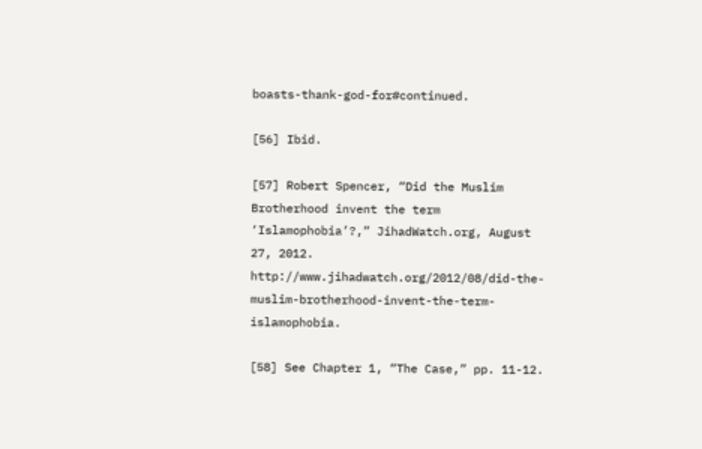boasts-thank-god-for#continued.

[56] Ibid.

[57] Robert Spencer, “Did the Muslim Brotherhood invent the term ‘Islamophobia’?,” JihadWatch.org, August 27, 2012. http://www.jihadwatch.org/2012/08/did-the-muslim-brotherhood-invent-the-term-islamophobia.

[58] See Chapter 1, “The Case,” pp. 11-12.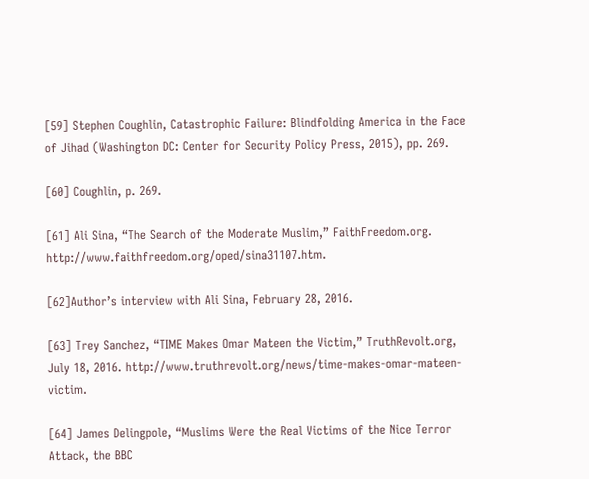[59] Stephen Coughlin, Catastrophic Failure: Blindfolding America in the Face of Jihad (Washington DC: Center for Security Policy Press, 2015), pp. 269.

[60] Coughlin, p. 269.

[61] Ali Sina, “The Search of the Moderate Muslim,” FaithFreedom.org. http://www.faithfreedom.org/oped/sina31107.htm.

[62]Author’s interview with Ali Sina, February 28, 2016.

[63] Trey Sanchez, “TIME Makes Omar Mateen the Victim,” TruthRevolt.org, July 18, 2016. http://www.truthrevolt.org/news/time-makes-omar-mateen-victim.

[64] James Delingpole, “Muslims Were the Real Victims of the Nice Terror Attack, the BBC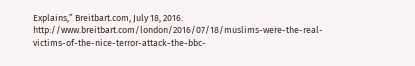Explains,” Breitbart.com, July 18, 2016. http://www.breitbart.com/london/2016/07/18/muslims-were-the-real-victims-of-the-nice-terror-attack-the-bbc-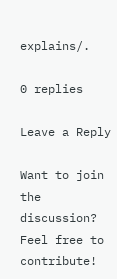explains/.

0 replies

Leave a Reply

Want to join the discussion?
Feel free to contribute!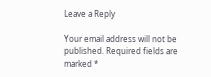Leave a Reply

Your email address will not be published. Required fields are marked *